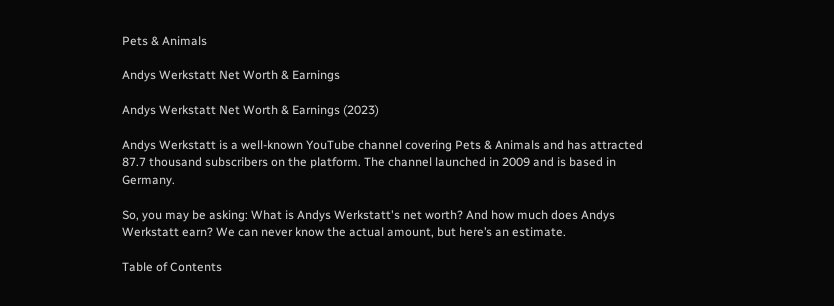Pets & Animals

Andys Werkstatt Net Worth & Earnings

Andys Werkstatt Net Worth & Earnings (2023)

Andys Werkstatt is a well-known YouTube channel covering Pets & Animals and has attracted 87.7 thousand subscribers on the platform. The channel launched in 2009 and is based in Germany.

So, you may be asking: What is Andys Werkstatt's net worth? And how much does Andys Werkstatt earn? We can never know the actual amount, but here’s an estimate.

Table of Contents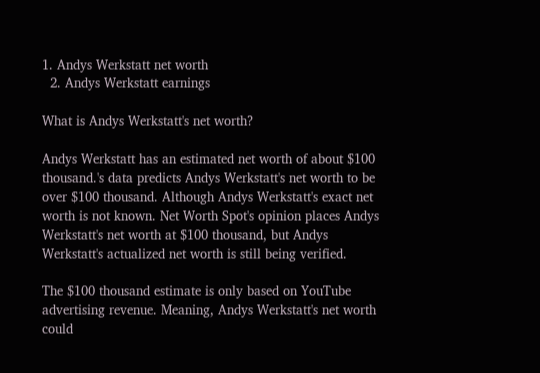1. Andys Werkstatt net worth
  2. Andys Werkstatt earnings

What is Andys Werkstatt's net worth?

Andys Werkstatt has an estimated net worth of about $100 thousand.'s data predicts Andys Werkstatt's net worth to be over $100 thousand. Although Andys Werkstatt's exact net worth is not known. Net Worth Spot's opinion places Andys Werkstatt's net worth at $100 thousand, but Andys Werkstatt's actualized net worth is still being verified.

The $100 thousand estimate is only based on YouTube advertising revenue. Meaning, Andys Werkstatt's net worth could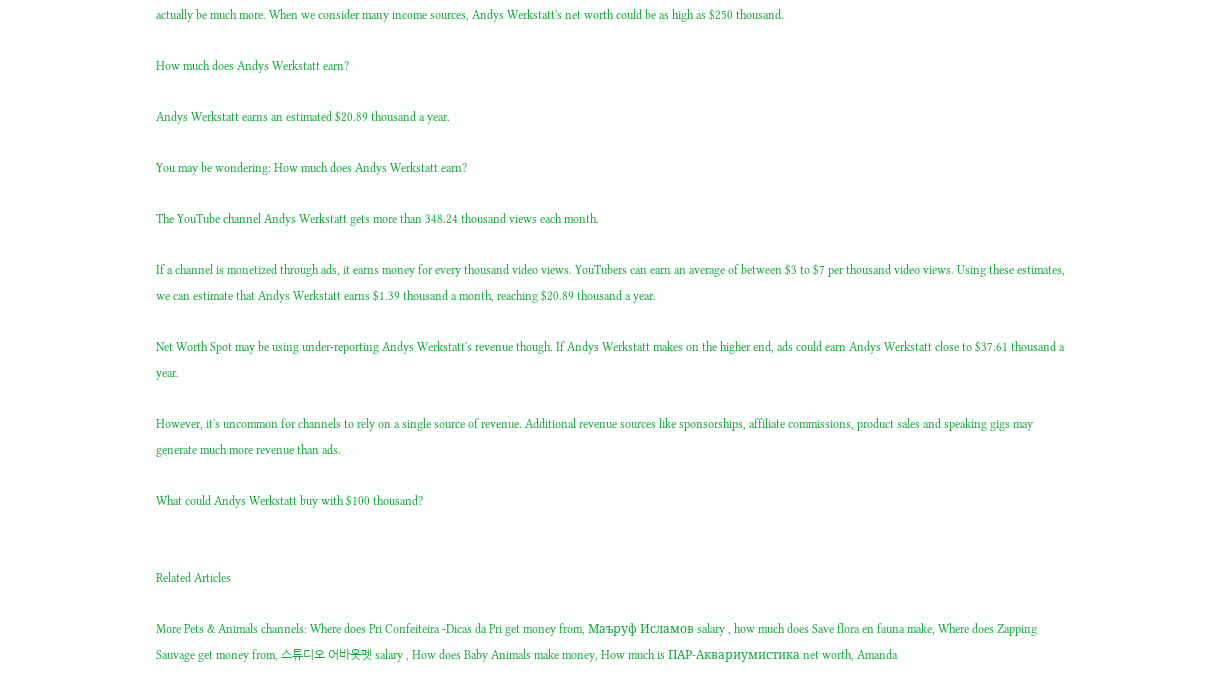actually be much more. When we consider many income sources, Andys Werkstatt's net worth could be as high as $250 thousand.

How much does Andys Werkstatt earn?

Andys Werkstatt earns an estimated $20.89 thousand a year.

You may be wondering: How much does Andys Werkstatt earn?

The YouTube channel Andys Werkstatt gets more than 348.24 thousand views each month.

If a channel is monetized through ads, it earns money for every thousand video views. YouTubers can earn an average of between $3 to $7 per thousand video views. Using these estimates, we can estimate that Andys Werkstatt earns $1.39 thousand a month, reaching $20.89 thousand a year.

Net Worth Spot may be using under-reporting Andys Werkstatt's revenue though. If Andys Werkstatt makes on the higher end, ads could earn Andys Werkstatt close to $37.61 thousand a year.

However, it's uncommon for channels to rely on a single source of revenue. Additional revenue sources like sponsorships, affiliate commissions, product sales and speaking gigs may generate much more revenue than ads.

What could Andys Werkstatt buy with $100 thousand?


Related Articles

More Pets & Animals channels: Where does Pri Confeiteira -Dicas da Pri get money from, Маъруф Исламов salary , how much does Save flora en fauna make, Where does Zapping Sauvage get money from, 스튜디오 어바웃펫 salary , How does Baby Animals make money, How much is ПАР-Аквариумистика net worth, Amanda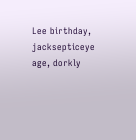Lee birthday, jacksepticeye age, dorkly